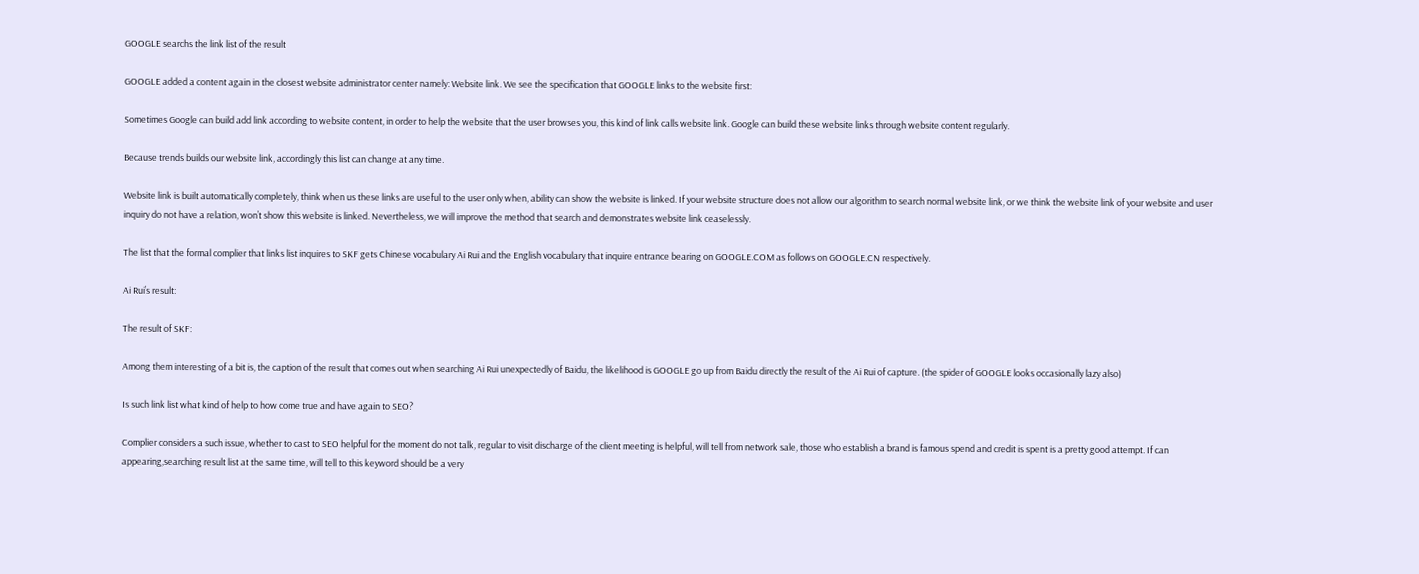GOOGLE searchs the link list of the result

GOOGLE added a content again in the closest website administrator center namely: Website link. We see the specification that GOOGLE links to the website first:

Sometimes Google can build add link according to website content, in order to help the website that the user browses you, this kind of link calls website link. Google can build these website links through website content regularly.

Because trends builds our website link, accordingly this list can change at any time.

Website link is built automatically completely, think when us these links are useful to the user only when, ability can show the website is linked. If your website structure does not allow our algorithm to search normal website link, or we think the website link of your website and user inquiry do not have a relation, won’t show this website is linked. Nevertheless, we will improve the method that search and demonstrates website link ceaselessly.

The list that the formal complier that links list inquires to SKF gets Chinese vocabulary Ai Rui and the English vocabulary that inquire entrance bearing on GOOGLE.COM as follows on GOOGLE.CN respectively.

Ai Rui’s result:

The result of SKF:

Among them interesting of a bit is, the caption of the result that comes out when searching Ai Rui unexpectedly of Baidu, the likelihood is GOOGLE go up from Baidu directly the result of the Ai Rui of capture. (the spider of GOOGLE looks occasionally lazy also)

Is such link list what kind of help to how come true and have again to SEO?

Complier considers a such issue, whether to cast to SEO helpful for the moment do not talk, regular to visit discharge of the client meeting is helpful, will tell from network sale, those who establish a brand is famous spend and credit is spent is a pretty good attempt. If can appearing,searching result list at the same time, will tell to this keyword should be a very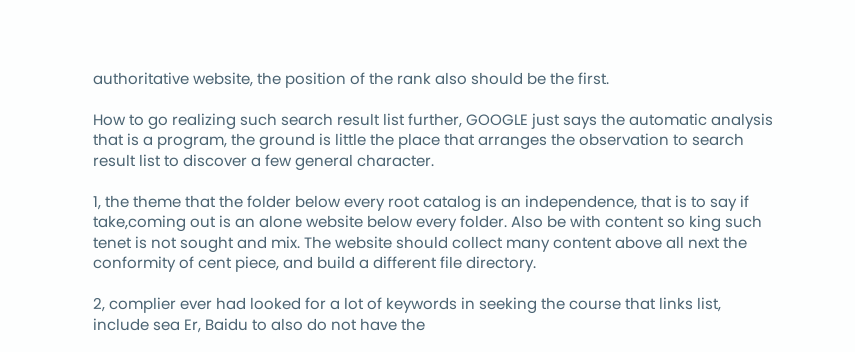authoritative website, the position of the rank also should be the first.

How to go realizing such search result list further, GOOGLE just says the automatic analysis that is a program, the ground is little the place that arranges the observation to search result list to discover a few general character.

1, the theme that the folder below every root catalog is an independence, that is to say if take,coming out is an alone website below every folder. Also be with content so king such tenet is not sought and mix. The website should collect many content above all next the conformity of cent piece, and build a different file directory.

2, complier ever had looked for a lot of keywords in seeking the course that links list, include sea Er, Baidu to also do not have the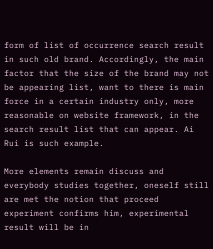form of list of occurrence search result in such old brand. Accordingly, the main factor that the size of the brand may not be appearing list, want to there is main force in a certain industry only, more reasonable on website framework, in the search result list that can appear. Ai Rui is such example.

More elements remain discuss and everybody studies together, oneself still are met the notion that proceed experiment confirms him, experimental result will be in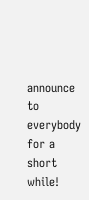announce to everybody for a short while!